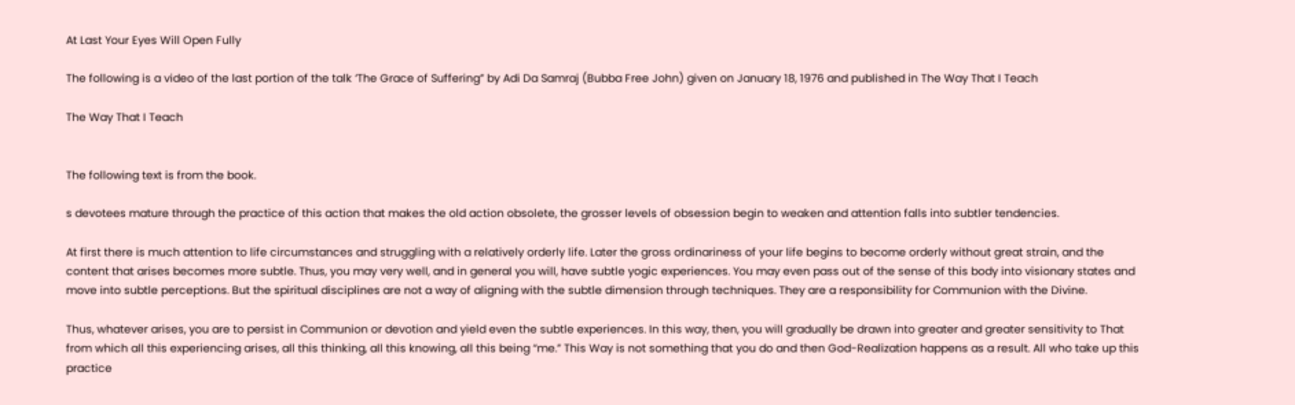At Last Your Eyes Will Open Fully

The following is a video of the last portion of the talk ‘The Grace of Suffering” by Adi Da Samraj (Bubba Free John) given on January 18, 1976 and published in The Way That I Teach

The Way That I Teach


The following text is from the book.

s devotees mature through the practice of this action that makes the old action obsolete, the grosser levels of obsession begin to weaken and attention falls into subtler tendencies.

At first there is much attention to life circumstances and struggling with a relatively orderly life. Later the gross ordinariness of your life begins to become orderly without great strain, and the content that arises becomes more subtle. Thus, you may very well, and in general you will, have subtle yogic experiences. You may even pass out of the sense of this body into visionary states and move into subtle perceptions. But the spiritual disciplines are not a way of aligning with the subtle dimension through techniques. They are a responsibility for Communion with the Divine.

Thus, whatever arises, you are to persist in Communion or devotion and yield even the subtle experiences. In this way, then, you will gradually be drawn into greater and greater sensitivity to That from which all this experiencing arises, all this thinking, all this knowing, all this being “me.” This Way is not something that you do and then God-Realization happens as a result. All who take up this practice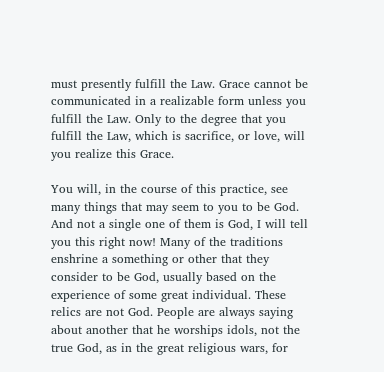must presently fulfill the Law. Grace cannot be communicated in a realizable form unless you fulfill the Law. Only to the degree that you fulfill the Law, which is sacrifice, or love, will you realize this Grace.

You will, in the course of this practice, see many things that may seem to you to be God. And not a single one of them is God, I will tell you this right now! Many of the traditions enshrine a something or other that they consider to be God, usually based on the experience of some great individual. These relics are not God. People are always saying about another that he worships idols, not the true God, as in the great religious wars, for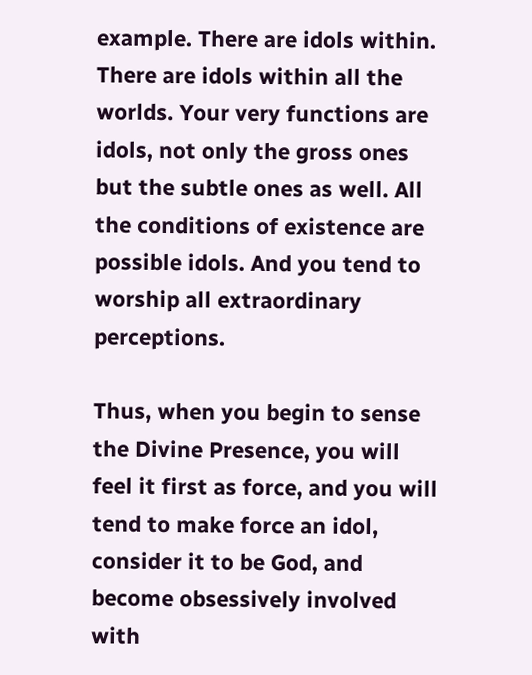example. There are idols within. There are idols within all the worlds. Your very functions are idols, not only the gross ones but the subtle ones as well. All the conditions of existence are possible idols. And you tend to worship all extraordinary perceptions.

Thus, when you begin to sense the Divine Presence, you will feel it first as force, and you will tend to make force an idol, consider it to be God, and become obsessively involved with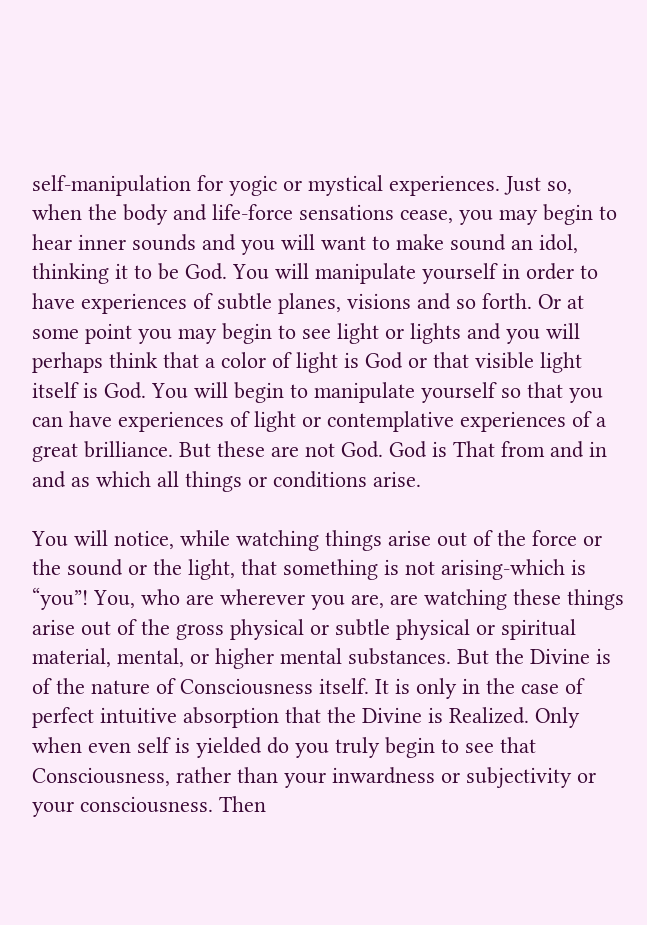self-manipulation for yogic or mystical experiences. Just so, when the body and life-force sensations cease, you may begin to hear inner sounds and you will want to make sound an idol, thinking it to be God. You will manipulate yourself in order to have experiences of subtle planes, visions and so forth. Or at some point you may begin to see light or lights and you will perhaps think that a color of light is God or that visible light itself is God. You will begin to manipulate yourself so that you can have experiences of light or contemplative experiences of a great brilliance. But these are not God. God is That from and in and as which all things or conditions arise.

You will notice, while watching things arise out of the force or the sound or the light, that something is not arising-which is “you”! You, who are wherever you are, are watching these things arise out of the gross physical or subtle physical or spiritual material, mental, or higher mental substances. But the Divine is of the nature of Consciousness itself. It is only in the case of perfect intuitive absorption that the Divine is Realized. Only when even self is yielded do you truly begin to see that Consciousness, rather than your inwardness or subjectivity or your consciousness. Then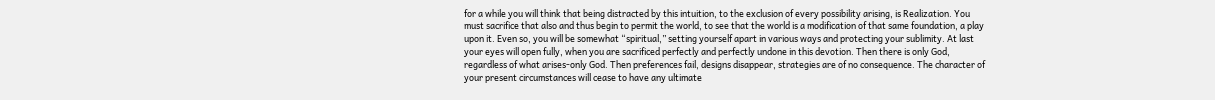for a while you will think that being distracted by this intuition, to the exclusion of every possibility arising, is Realization. You must sacrifice that also and thus begin to permit the world, to see that the world is a modification of that same foundation, a play upon it. Even so, you will be somewhat “spiritual,” setting yourself apart in various ways and protecting your sublimity. At last your eyes will open fully, when you are sacrificed perfectly and perfectly undone in this devotion. Then there is only God, regardless of what arises-only God. Then preferences fail, designs disappear, strategies are of no consequence. The character of your present circumstances will cease to have any ultimate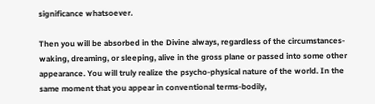significance whatsoever.

Then you will be absorbed in the Divine always, regardless of the circumstances-waking, dreaming, or sleeping, alive in the gross plane or passed into some other appearance. You will truly realize the psycho-physical nature of the world. In the same moment that you appear in conventional terms-bodily,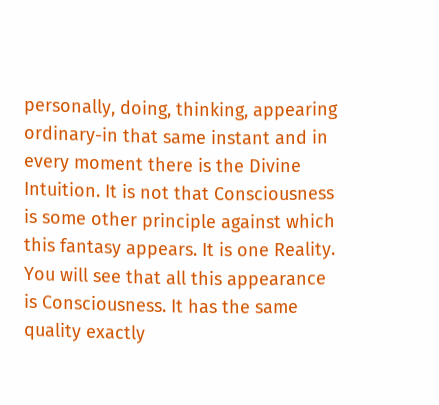personally, doing, thinking, appearing ordinary-in that same instant and in every moment there is the Divine Intuition. It is not that Consciousness is some other principle against which this fantasy appears. It is one Reality. You will see that all this appearance is Consciousness. It has the same quality exactly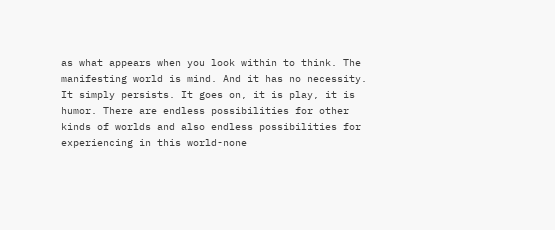as what appears when you look within to think. The manifesting world is mind. And it has no necessity. It simply persists. It goes on, it is play, it is humor. There are endless possibilities for other kinds of worlds and also endless possibilities for experiencing in this world-none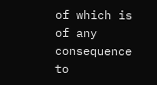of which is of any consequence to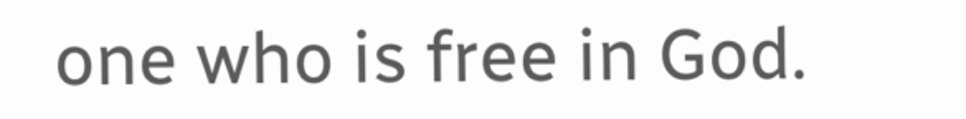one who is free in God.